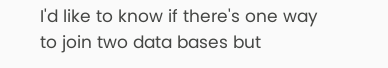I'd like to know if there's one way to join two data bases but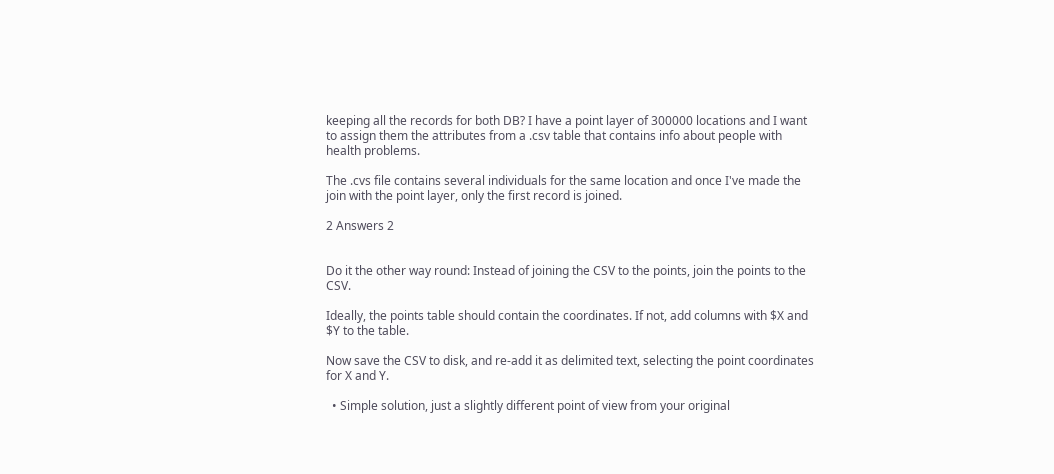keeping all the records for both DB? I have a point layer of 300000 locations and I want to assign them the attributes from a .csv table that contains info about people with health problems.

The .cvs file contains several individuals for the same location and once I've made the join with the point layer, only the first record is joined.

2 Answers 2


Do it the other way round: Instead of joining the CSV to the points, join the points to the CSV.

Ideally, the points table should contain the coordinates. If not, add columns with $X and $Y to the table.

Now save the CSV to disk, and re-add it as delimited text, selecting the point coordinates for X and Y.

  • Simple solution, just a slightly different point of view from your original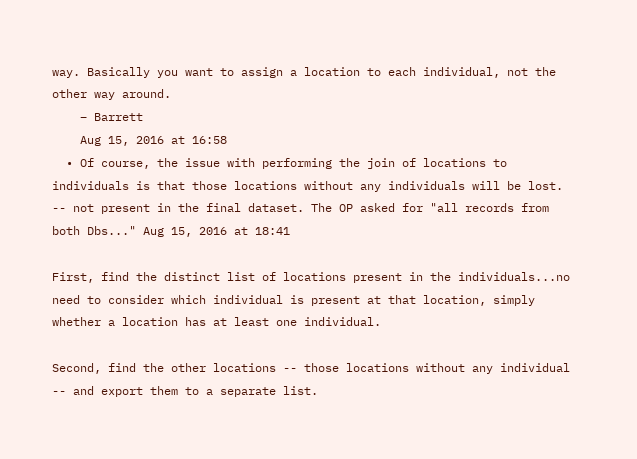way. Basically you want to assign a location to each individual, not the other way around.
    – Barrett
    Aug 15, 2016 at 16:58
  • Of course, the issue with performing the join of locations to individuals is that those locations without any individuals will be lost. -- not present in the final dataset. The OP asked for "all records from both Dbs..." Aug 15, 2016 at 18:41

First, find the distinct list of locations present in the individuals...no need to consider which individual is present at that location, simply whether a location has at least one individual.

Second, find the other locations -- those locations without any individual -- and export them to a separate list.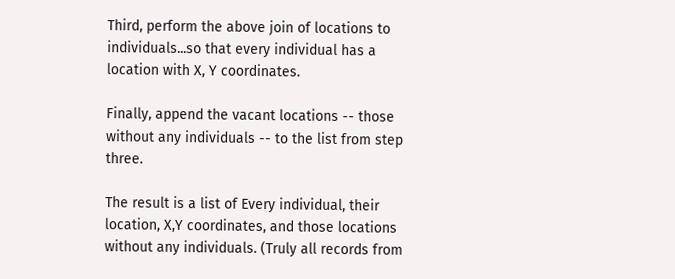Third, perform the above join of locations to individuals...so that every individual has a location with X, Y coordinates.

Finally, append the vacant locations -- those without any individuals -- to the list from step three.

The result is a list of Every individual, their location, X,Y coordinates, and those locations without any individuals. (Truly all records from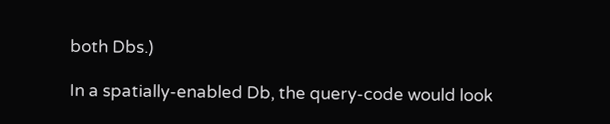both Dbs.)

In a spatially-enabled Db, the query-code would look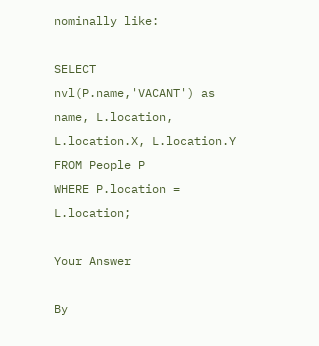nominally like:

SELECT nvl(P.name,'VACANT') as name, L.location, L.location.X, L.location.Y
FROM People P
WHERE P.location = L.location;

Your Answer

By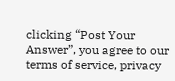clicking “Post Your Answer”, you agree to our terms of service, privacy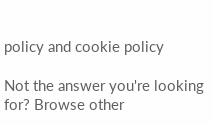policy and cookie policy

Not the answer you're looking for? Browse other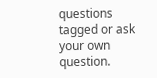questions tagged or ask your own question.